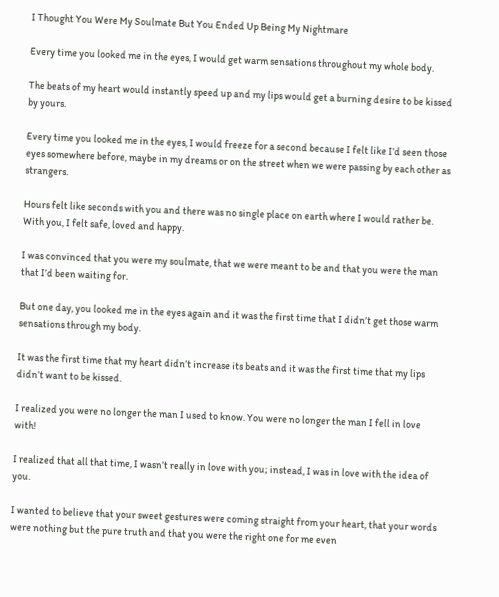I Thought You Were My Soulmate But You Ended Up Being My Nightmare

Every time you looked me in the eyes, I would get warm sensations throughout my whole body.

The beats of my heart would instantly speed up and my lips would get a burning desire to be kissed by yours.

Every time you looked me in the eyes, I would freeze for a second because I felt like I’d seen those eyes somewhere before, maybe in my dreams or on the street when we were passing by each other as strangers.

Hours felt like seconds with you and there was no single place on earth where I would rather be. With you, I felt safe, loved and happy.

I was convinced that you were my soulmate, that we were meant to be and that you were the man that I’d been waiting for.

But one day, you looked me in the eyes again and it was the first time that I didn’t get those warm sensations through my body.

It was the first time that my heart didn’t increase its beats and it was the first time that my lips didn’t want to be kissed.

I realized you were no longer the man I used to know. You were no longer the man I fell in love with!

I realized that all that time, I wasn’t really in love with you; instead, I was in love with the idea of you.

I wanted to believe that your sweet gestures were coming straight from your heart, that your words were nothing but the pure truth and that you were the right one for me even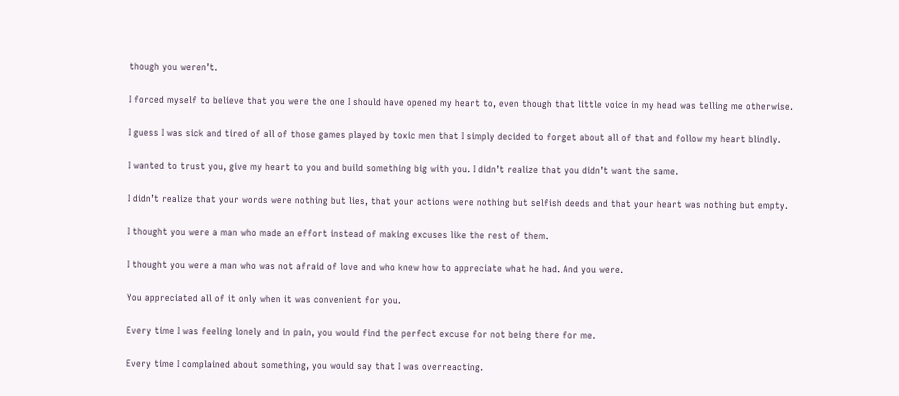though you weren’t.

I forced myself to believe that you were the one I should have opened my heart to, even though that little voice in my head was telling me otherwise.

I guess I was sick and tired of all of those games played by toxic men that I simply decided to forget about all of that and follow my heart blindly.

I wanted to trust you, give my heart to you and build something big with you. I didn’t realize that you didn’t want the same.

I didn’t realize that your words were nothing but lies, that your actions were nothing but selfish deeds and that your heart was nothing but empty.

I thought you were a man who made an effort instead of making excuses like the rest of them.

I thought you were a man who was not afraid of love and who knew how to appreciate what he had. And you were.

You appreciated all of it only when it was convenient for you.

Every time I was feeling lonely and in pain, you would find the perfect excuse for not being there for me.

Every time I complained about something, you would say that I was overreacting.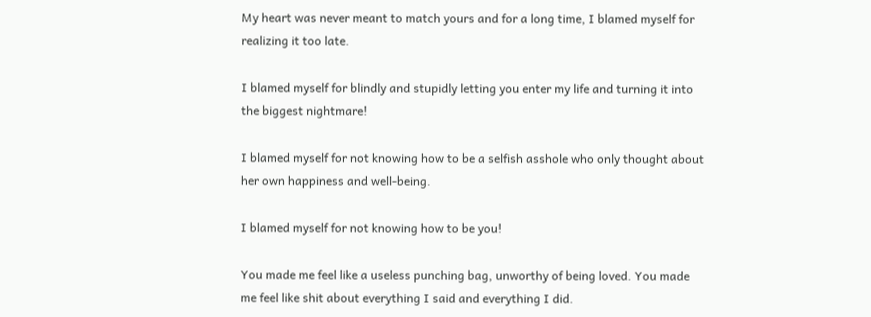My heart was never meant to match yours and for a long time, I blamed myself for realizing it too late.

I blamed myself for blindly and stupidly letting you enter my life and turning it into the biggest nightmare!

I blamed myself for not knowing how to be a selfish asshole who only thought about her own happiness and well-being.

I blamed myself for not knowing how to be you!

You made me feel like a useless punching bag, unworthy of being loved. You made me feel like shit about everything I said and everything I did.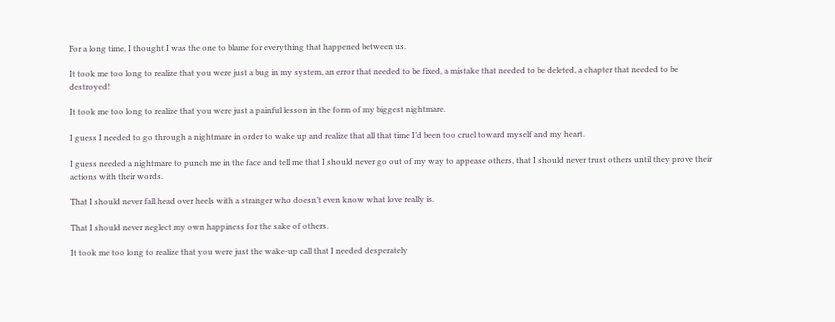For a long time, I thought I was the one to blame for everything that happened between us.

It took me too long to realize that you were just a bug in my system, an error that needed to be fixed, a mistake that needed to be deleted, a chapter that needed to be destroyed!

It took me too long to realize that you were just a painful lesson in the form of my biggest nightmare.

I guess I needed to go through a nightmare in order to wake up and realize that all that time I’d been too cruel toward myself and my heart.

I guess needed a nightmare to punch me in the face and tell me that I should never go out of my way to appease others, that I should never trust others until they prove their actions with their words.

That I should never fall head over heels with a stranger who doesn’t even know what love really is.

That I should never neglect my own happiness for the sake of others.

It took me too long to realize that you were just the wake-up call that I needed desperately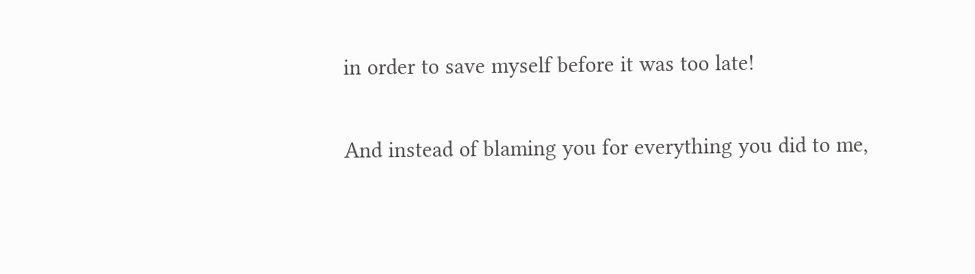in order to save myself before it was too late!

And instead of blaming you for everything you did to me,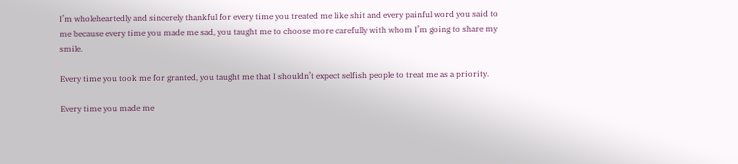I’m wholeheartedly and sincerely thankful for every time you treated me like shit and every painful word you said to me because every time you made me sad, you taught me to choose more carefully with whom I’m going to share my smile.

Every time you took me for granted, you taught me that I shouldn’t expect selfish people to treat me as a priority.

Every time you made me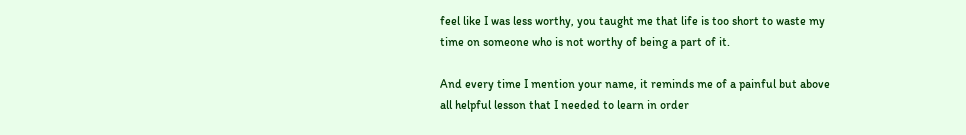feel like I was less worthy, you taught me that life is too short to waste my time on someone who is not worthy of being a part of it.

And every time I mention your name, it reminds me of a painful but above all helpful lesson that I needed to learn in order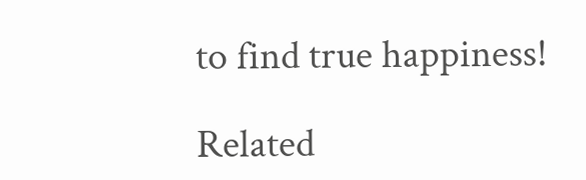to find true happiness!

Related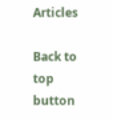Articles

Back to top button